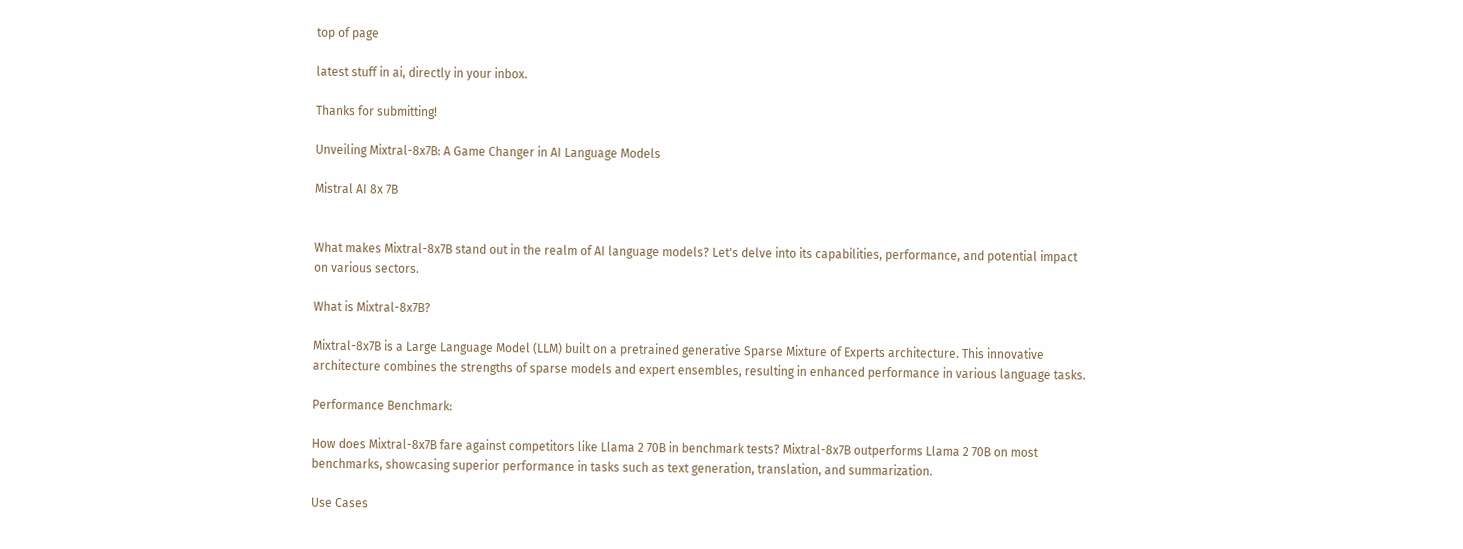top of page

latest stuff in ai, directly in your inbox.

Thanks for submitting!

Unveiling Mixtral-8x7B: A Game Changer in AI Language Models

Mistral AI 8x 7B


What makes Mixtral-8x7B stand out in the realm of AI language models? Let's delve into its capabilities, performance, and potential impact on various sectors.

What is Mixtral-8x7B?

Mixtral-8x7B is a Large Language Model (LLM) built on a pretrained generative Sparse Mixture of Experts architecture. This innovative architecture combines the strengths of sparse models and expert ensembles, resulting in enhanced performance in various language tasks.

Performance Benchmark:

How does Mixtral-8x7B fare against competitors like Llama 2 70B in benchmark tests? Mixtral-8x7B outperforms Llama 2 70B on most benchmarks, showcasing superior performance in tasks such as text generation, translation, and summarization.

Use Cases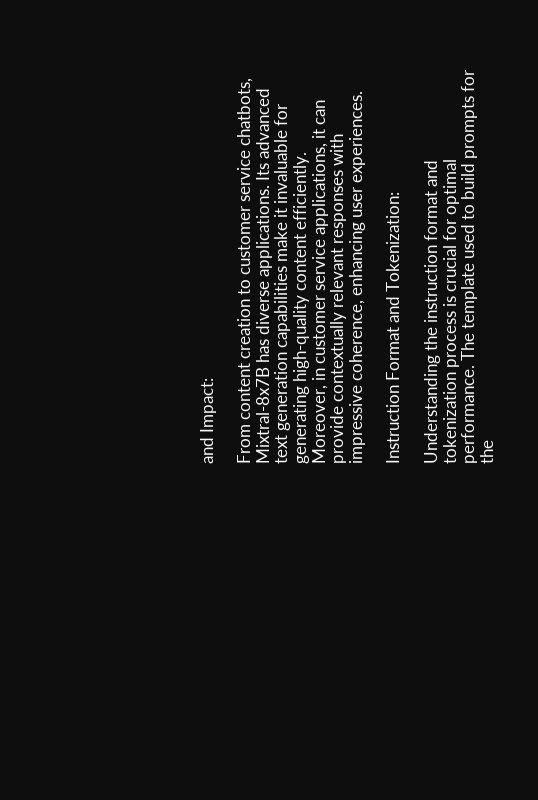and Impact:

From content creation to customer service chatbots, Mixtral-8x7B has diverse applications. Its advanced text generation capabilities make it invaluable for generating high-quality content efficiently. Moreover, in customer service applications, it can provide contextually relevant responses with impressive coherence, enhancing user experiences.

Instruction Format and Tokenization:

Understanding the instruction format and tokenization process is crucial for optimal performance. The template used to build prompts for the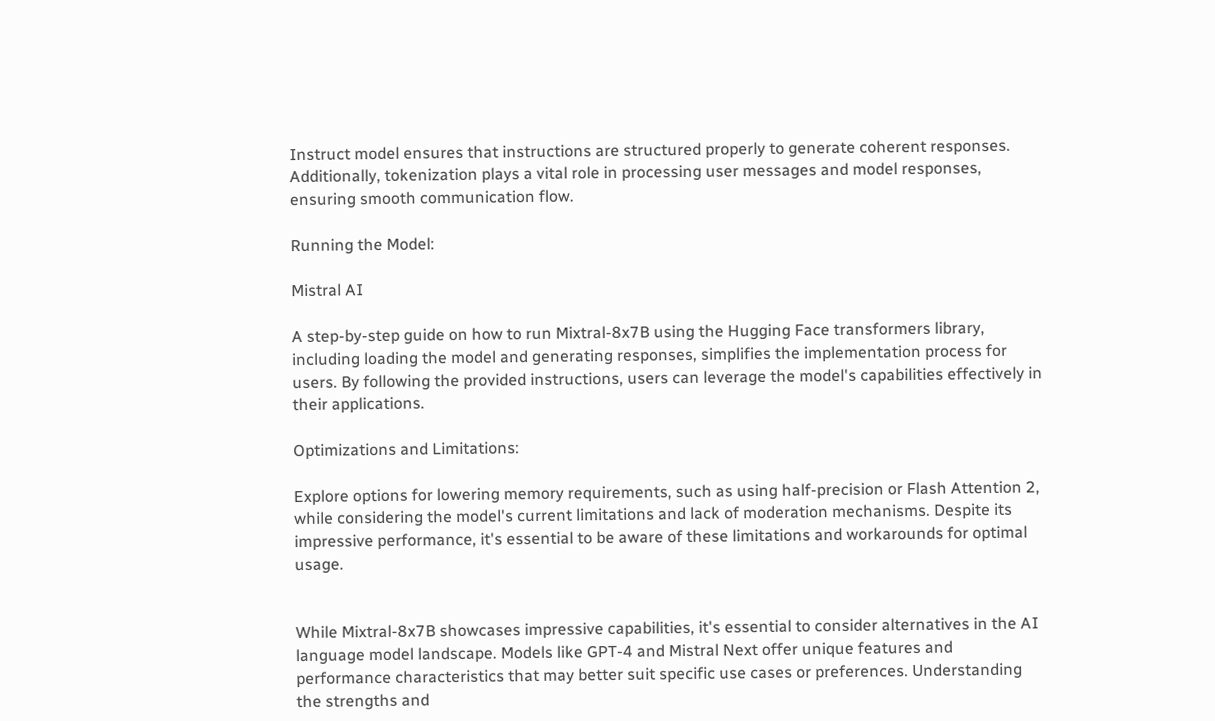Instruct model ensures that instructions are structured properly to generate coherent responses. Additionally, tokenization plays a vital role in processing user messages and model responses, ensuring smooth communication flow.

Running the Model:

Mistral AI

A step-by-step guide on how to run Mixtral-8x7B using the Hugging Face transformers library, including loading the model and generating responses, simplifies the implementation process for users. By following the provided instructions, users can leverage the model's capabilities effectively in their applications.

Optimizations and Limitations:

Explore options for lowering memory requirements, such as using half-precision or Flash Attention 2, while considering the model's current limitations and lack of moderation mechanisms. Despite its impressive performance, it's essential to be aware of these limitations and workarounds for optimal usage.


While Mixtral-8x7B showcases impressive capabilities, it's essential to consider alternatives in the AI language model landscape. Models like GPT-4 and Mistral Next offer unique features and performance characteristics that may better suit specific use cases or preferences. Understanding the strengths and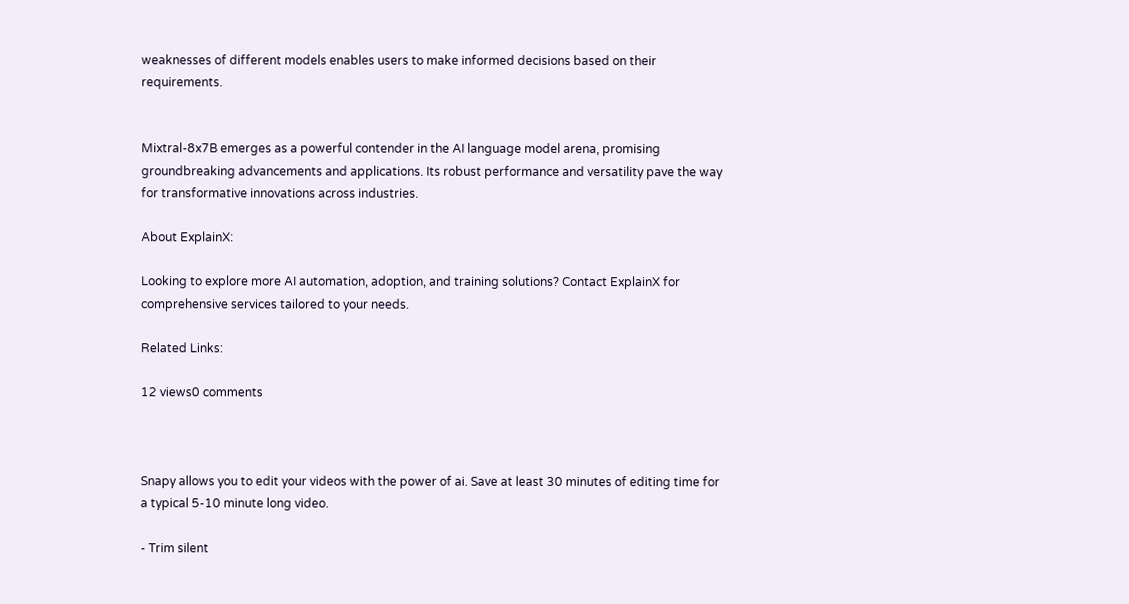weaknesses of different models enables users to make informed decisions based on their requirements.


Mixtral-8x7B emerges as a powerful contender in the AI language model arena, promising groundbreaking advancements and applications. Its robust performance and versatility pave the way for transformative innovations across industries.

About ExplainX:

Looking to explore more AI automation, adoption, and training solutions? Contact ExplainX for comprehensive services tailored to your needs.

Related Links:

12 views0 comments



Snapy allows you to edit your videos with the power of ai. Save at least 30 minutes of editing time for a typical 5-10 minute long video.

- Trim silent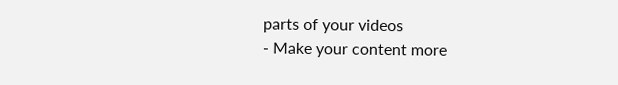parts of your videos
- Make your content more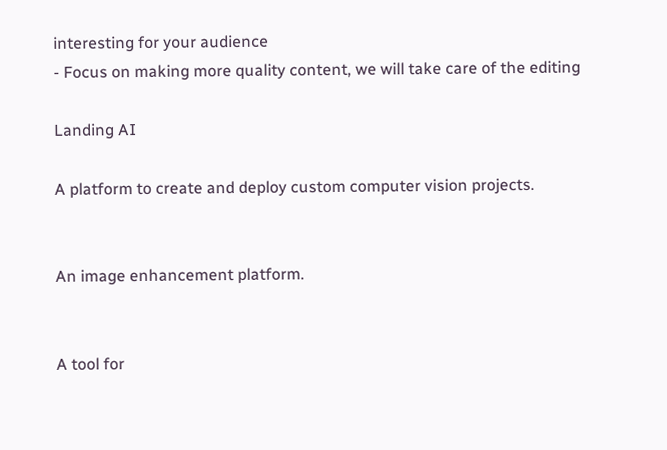interesting for your audience
- Focus on making more quality content, we will take care of the editing

Landing AI

A platform to create and deploy custom computer vision projects.


An image enhancement platform.


A tool for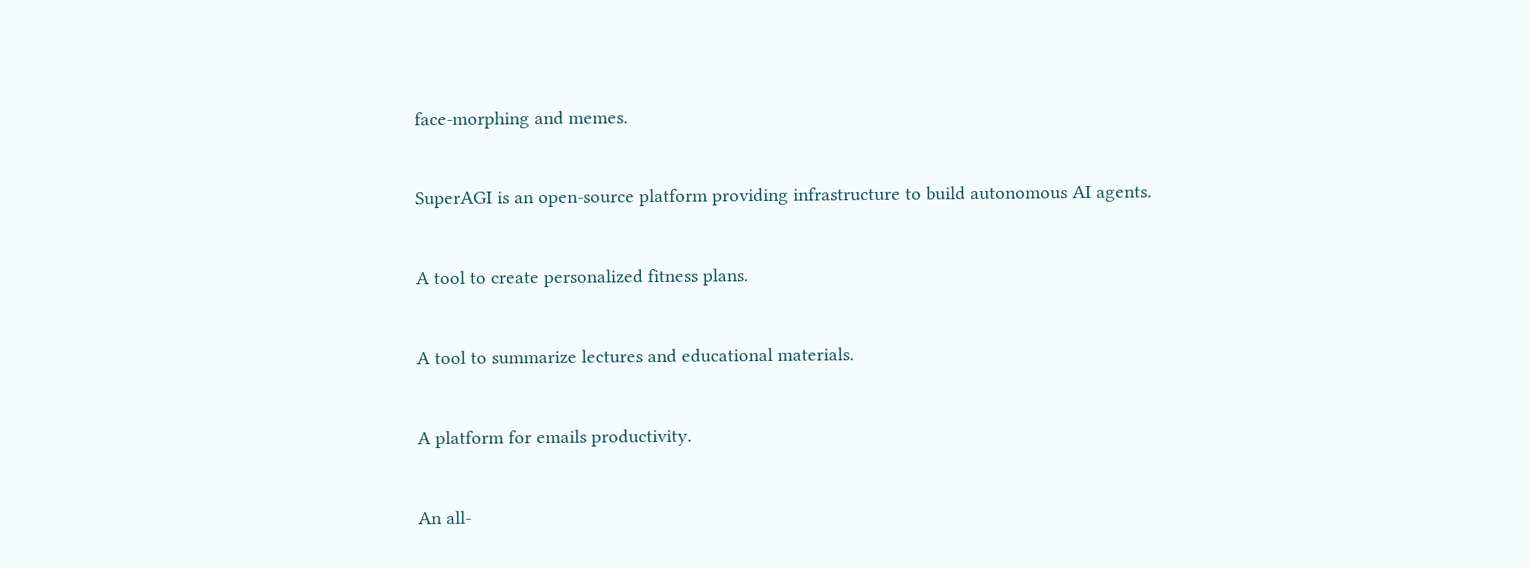face-morphing and memes.


SuperAGI is an open-source platform providing infrastructure to build autonomous AI agents.


A tool to create personalized fitness plans.


A tool to summarize lectures and educational materials.


A platform for emails productivity.


An all-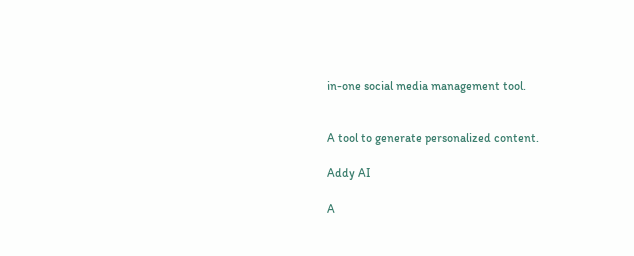in-one social media management tool.


A tool to generate personalized content.

Addy AI

A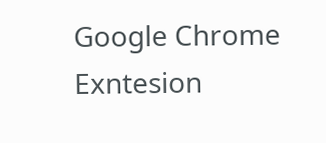Google Chrome Exntesion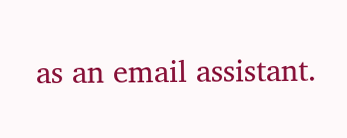as an email assistant.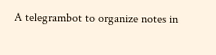A telegrambot to organize notes in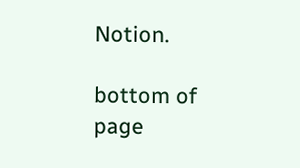Notion.

bottom of page